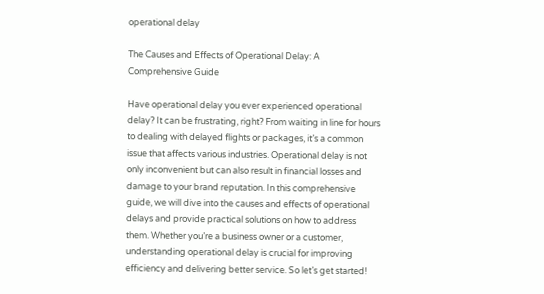operational delay

The Causes and Effects of Operational Delay: A Comprehensive Guide

Have operational delay you ever experienced operational delay? It can be frustrating, right? From waiting in line for hours to dealing with delayed flights or packages, it’s a common issue that affects various industries. Operational delay is not only inconvenient but can also result in financial losses and damage to your brand reputation. In this comprehensive guide, we will dive into the causes and effects of operational delays and provide practical solutions on how to address them. Whether you’re a business owner or a customer, understanding operational delay is crucial for improving efficiency and delivering better service. So let’s get started!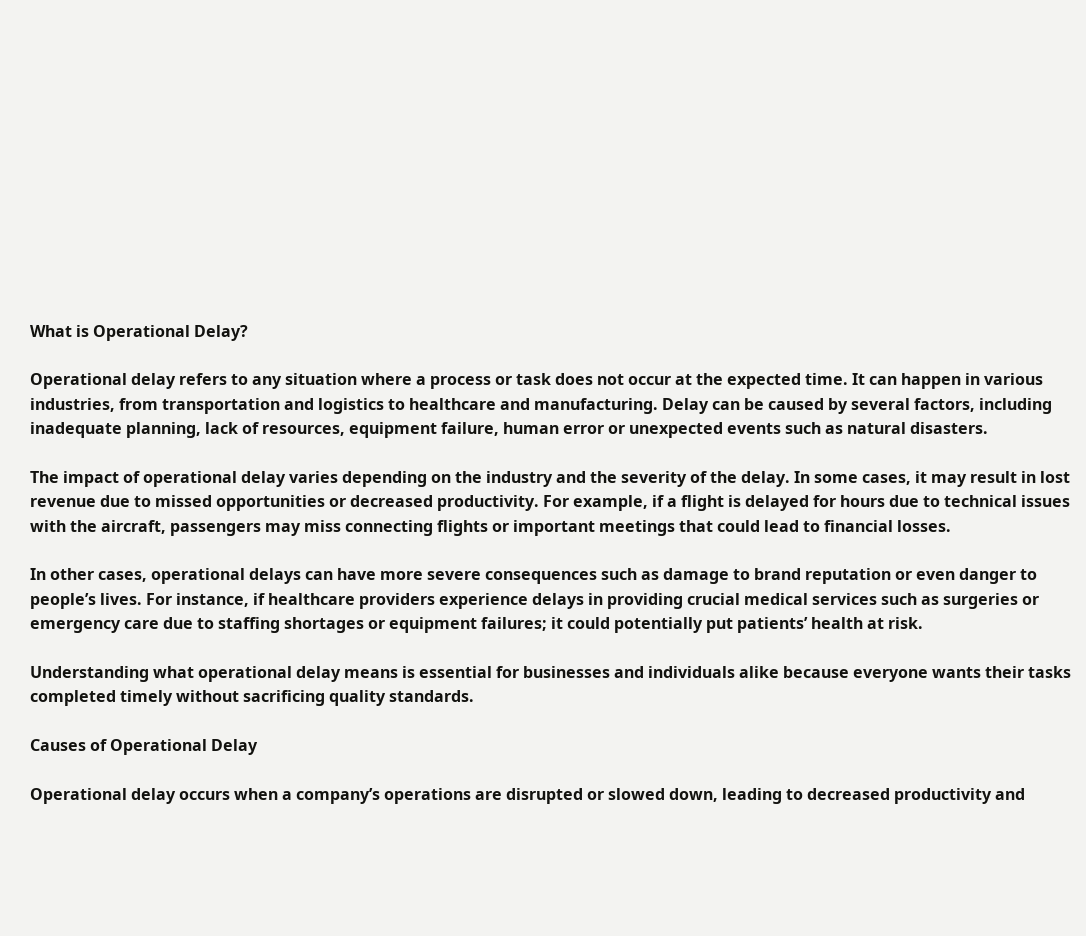What is Operational Delay?

Operational delay refers to any situation where a process or task does not occur at the expected time. It can happen in various industries, from transportation and logistics to healthcare and manufacturing. Delay can be caused by several factors, including inadequate planning, lack of resources, equipment failure, human error or unexpected events such as natural disasters.

The impact of operational delay varies depending on the industry and the severity of the delay. In some cases, it may result in lost revenue due to missed opportunities or decreased productivity. For example, if a flight is delayed for hours due to technical issues with the aircraft, passengers may miss connecting flights or important meetings that could lead to financial losses.

In other cases, operational delays can have more severe consequences such as damage to brand reputation or even danger to people’s lives. For instance, if healthcare providers experience delays in providing crucial medical services such as surgeries or emergency care due to staffing shortages or equipment failures; it could potentially put patients’ health at risk.

Understanding what operational delay means is essential for businesses and individuals alike because everyone wants their tasks completed timely without sacrificing quality standards.

Causes of Operational Delay

Operational delay occurs when a company’s operations are disrupted or slowed down, leading to decreased productivity and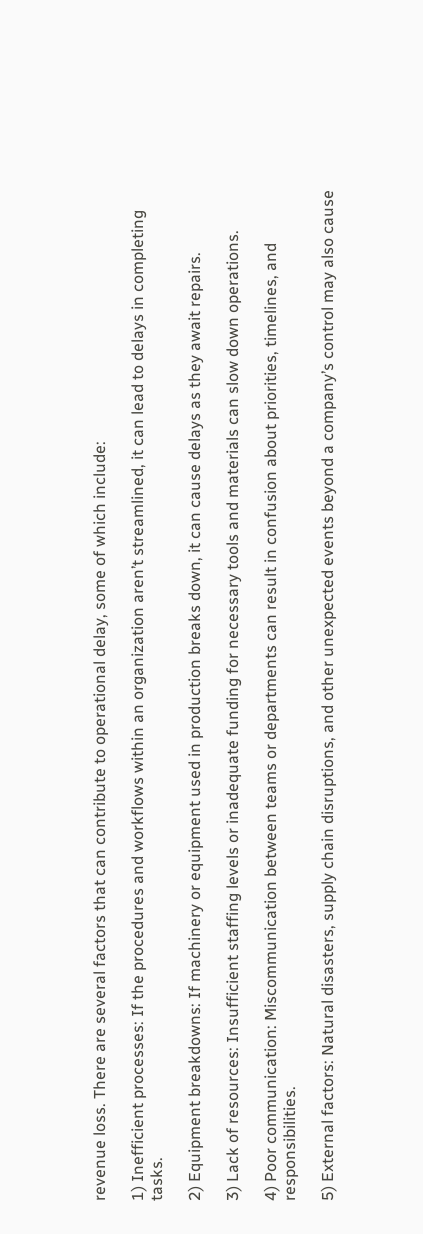revenue loss. There are several factors that can contribute to operational delay, some of which include:

1) Inefficient processes: If the procedures and workflows within an organization aren’t streamlined, it can lead to delays in completing tasks.

2) Equipment breakdowns: If machinery or equipment used in production breaks down, it can cause delays as they await repairs.

3) Lack of resources: Insufficient staffing levels or inadequate funding for necessary tools and materials can slow down operations.

4) Poor communication: Miscommunication between teams or departments can result in confusion about priorities, timelines, and responsibilities.

5) External factors: Natural disasters, supply chain disruptions, and other unexpected events beyond a company’s control may also cause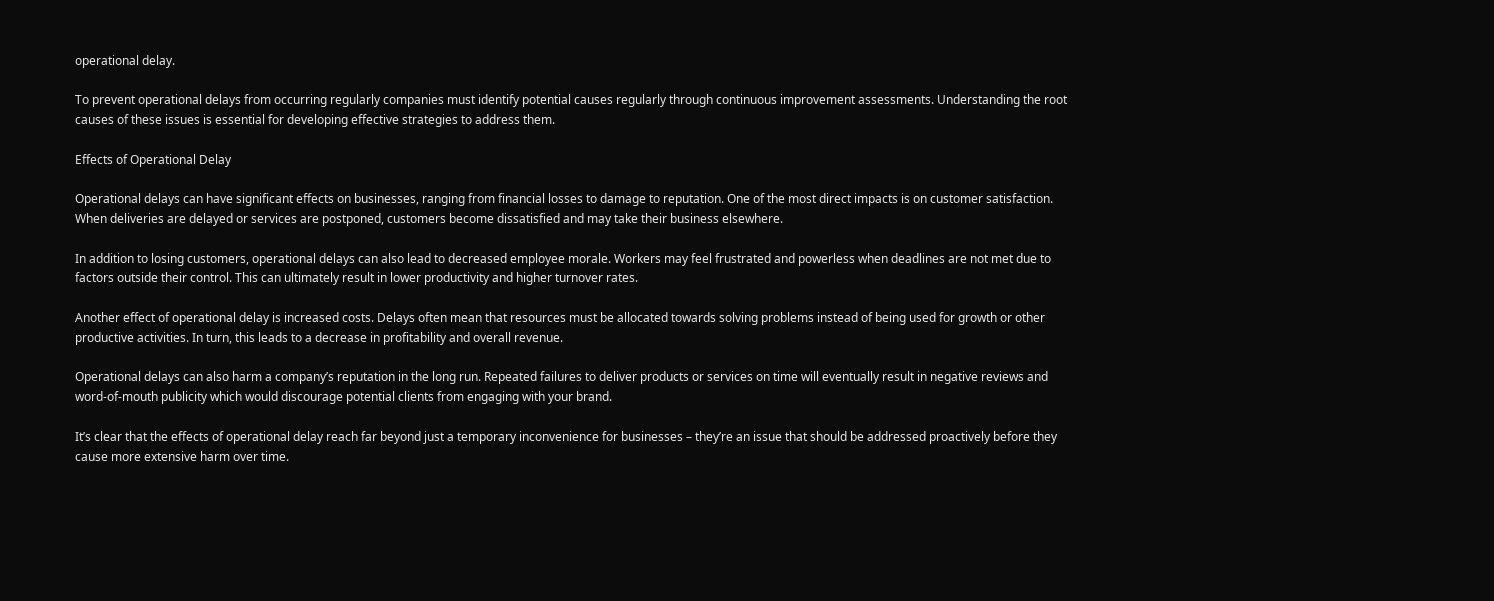operational delay.

To prevent operational delays from occurring regularly companies must identify potential causes regularly through continuous improvement assessments. Understanding the root causes of these issues is essential for developing effective strategies to address them.

Effects of Operational Delay

Operational delays can have significant effects on businesses, ranging from financial losses to damage to reputation. One of the most direct impacts is on customer satisfaction. When deliveries are delayed or services are postponed, customers become dissatisfied and may take their business elsewhere.

In addition to losing customers, operational delays can also lead to decreased employee morale. Workers may feel frustrated and powerless when deadlines are not met due to factors outside their control. This can ultimately result in lower productivity and higher turnover rates.

Another effect of operational delay is increased costs. Delays often mean that resources must be allocated towards solving problems instead of being used for growth or other productive activities. In turn, this leads to a decrease in profitability and overall revenue.

Operational delays can also harm a company’s reputation in the long run. Repeated failures to deliver products or services on time will eventually result in negative reviews and word-of-mouth publicity which would discourage potential clients from engaging with your brand.

It’s clear that the effects of operational delay reach far beyond just a temporary inconvenience for businesses – they’re an issue that should be addressed proactively before they cause more extensive harm over time.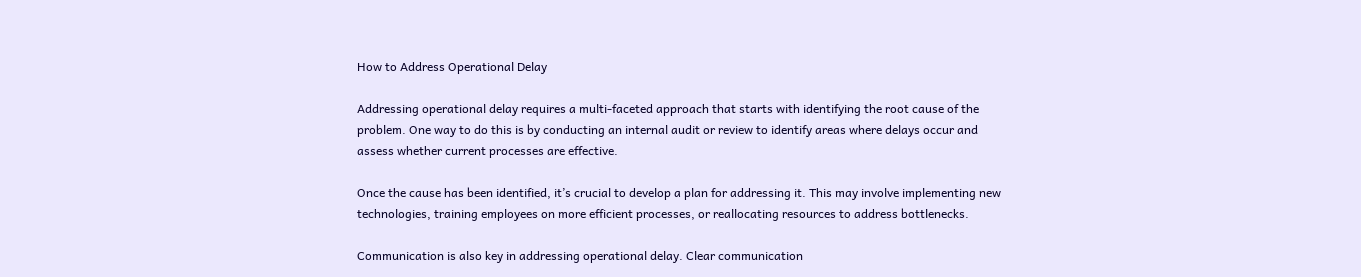How to Address Operational Delay

Addressing operational delay requires a multi-faceted approach that starts with identifying the root cause of the problem. One way to do this is by conducting an internal audit or review to identify areas where delays occur and assess whether current processes are effective.

Once the cause has been identified, it’s crucial to develop a plan for addressing it. This may involve implementing new technologies, training employees on more efficient processes, or reallocating resources to address bottlenecks.

Communication is also key in addressing operational delay. Clear communication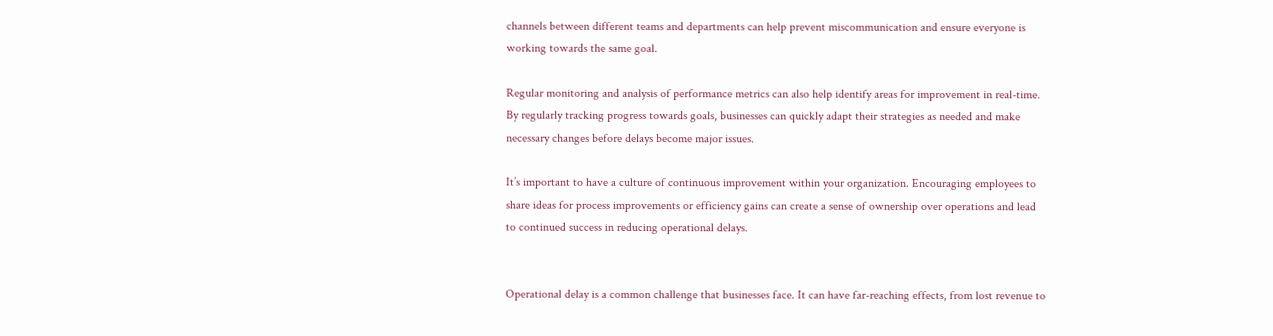channels between different teams and departments can help prevent miscommunication and ensure everyone is working towards the same goal.

Regular monitoring and analysis of performance metrics can also help identify areas for improvement in real-time. By regularly tracking progress towards goals, businesses can quickly adapt their strategies as needed and make necessary changes before delays become major issues.

It’s important to have a culture of continuous improvement within your organization. Encouraging employees to share ideas for process improvements or efficiency gains can create a sense of ownership over operations and lead to continued success in reducing operational delays.


Operational delay is a common challenge that businesses face. It can have far-reaching effects, from lost revenue to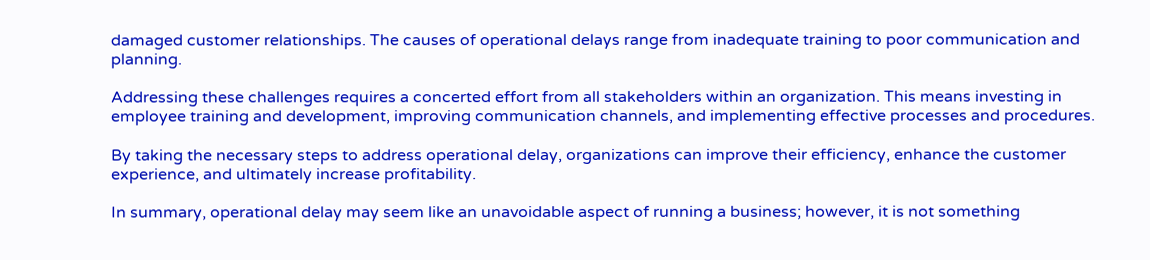damaged customer relationships. The causes of operational delays range from inadequate training to poor communication and planning.

Addressing these challenges requires a concerted effort from all stakeholders within an organization. This means investing in employee training and development, improving communication channels, and implementing effective processes and procedures.

By taking the necessary steps to address operational delay, organizations can improve their efficiency, enhance the customer experience, and ultimately increase profitability.

In summary, operational delay may seem like an unavoidable aspect of running a business; however, it is not something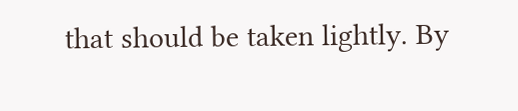that should be taken lightly. By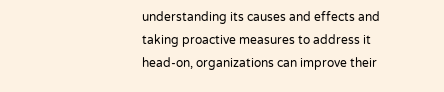understanding its causes and effects and taking proactive measures to address it head-on, organizations can improve their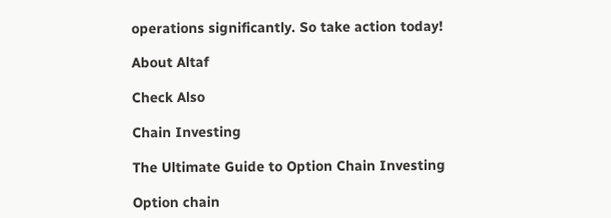operations significantly. So take action today!

About Altaf

Check Also

Chain Investing

The Ultimate Guide to Option Chain Investing

Option chain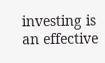investing is an effective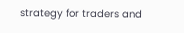strategy for traders and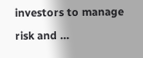investors to manage risk and …